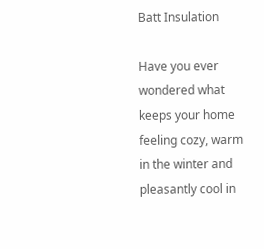Batt Insulation

Have you ever wondered what keeps your home feeling cozy, warm in the winter and pleasantly cool in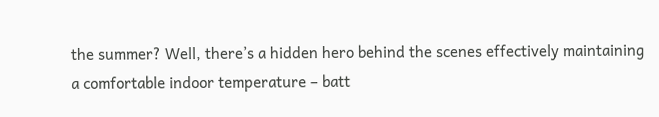the summer? Well, there’s a hidden hero behind the scenes effectively maintaining a comfortable indoor temperature – batt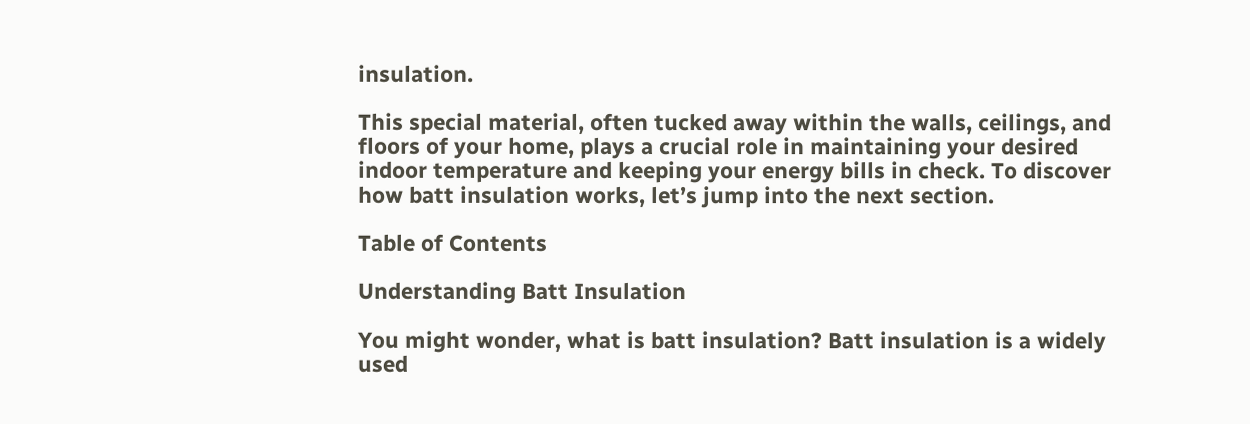insulation.

This special material, often tucked away within the walls, ceilings, and floors of your home, plays a crucial role in maintaining your desired indoor temperature and keeping your energy bills in check. To discover how batt insulation works, let’s jump into the next section.

Table of Contents

Understanding Batt Insulation

You might wonder, what is batt insulation? Batt insulation is a widely used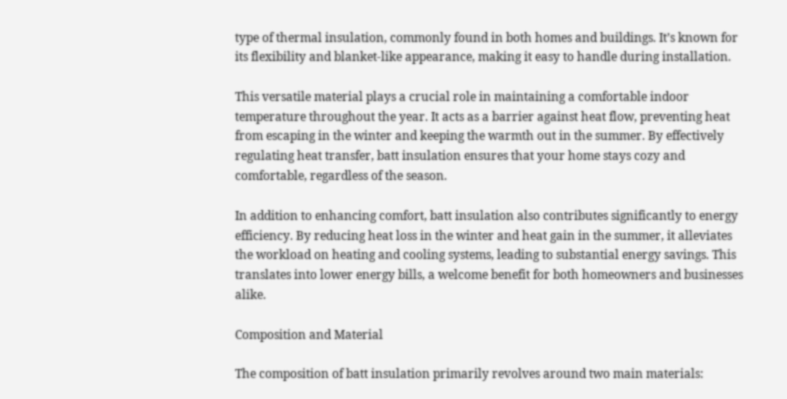type of thermal insulation, commonly found in both homes and buildings. It’s known for its flexibility and blanket-like appearance, making it easy to handle during installation.

This versatile material plays a crucial role in maintaining a comfortable indoor temperature throughout the year. It acts as a barrier against heat flow, preventing heat from escaping in the winter and keeping the warmth out in the summer. By effectively regulating heat transfer, batt insulation ensures that your home stays cozy and comfortable, regardless of the season.

In addition to enhancing comfort, batt insulation also contributes significantly to energy efficiency. By reducing heat loss in the winter and heat gain in the summer, it alleviates the workload on heating and cooling systems, leading to substantial energy savings. This translates into lower energy bills, a welcome benefit for both homeowners and businesses alike.

Composition and Material

The composition of batt insulation primarily revolves around two main materials: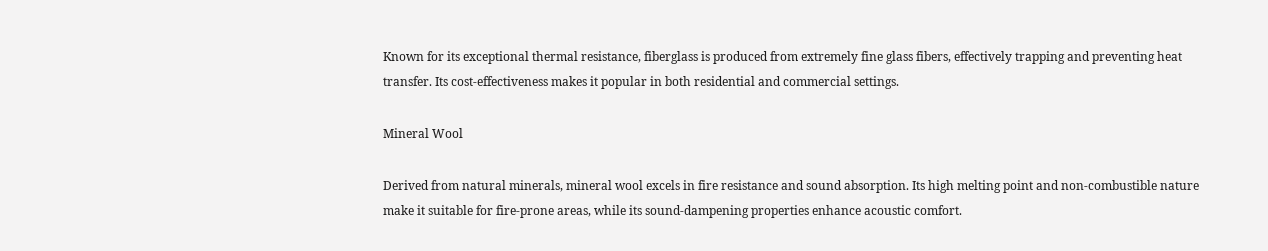Known for its exceptional thermal resistance, fiberglass is produced from extremely fine glass fibers, effectively trapping and preventing heat transfer. Its cost-effectiveness makes it popular in both residential and commercial settings.

Mineral Wool

Derived from natural minerals, mineral wool excels in fire resistance and sound absorption. Its high melting point and non-combustible nature make it suitable for fire-prone areas, while its sound-dampening properties enhance acoustic comfort.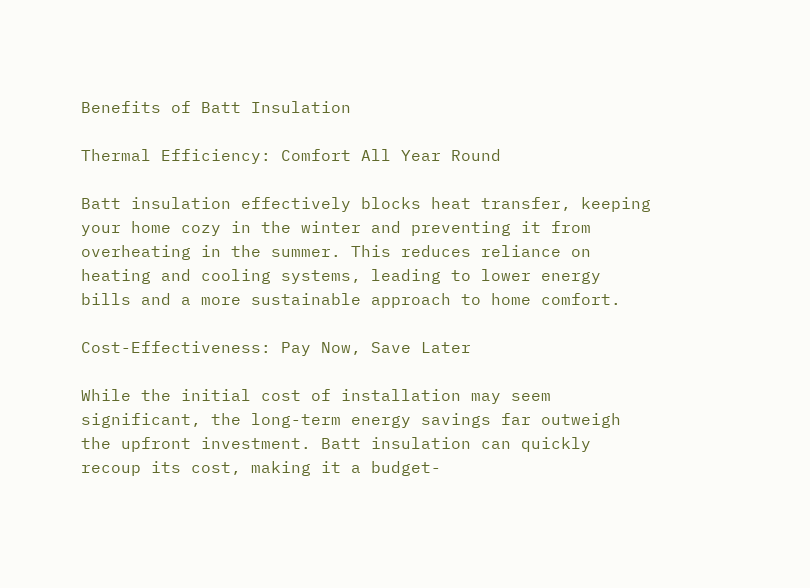Benefits of Batt Insulation

Thermal Efficiency: Comfort All Year Round

Batt insulation effectively blocks heat transfer, keeping your home cozy in the winter and preventing it from overheating in the summer. This reduces reliance on heating and cooling systems, leading to lower energy bills and a more sustainable approach to home comfort.

Cost-Effectiveness: Pay Now, Save Later

While the initial cost of installation may seem significant, the long-term energy savings far outweigh the upfront investment. Batt insulation can quickly recoup its cost, making it a budget-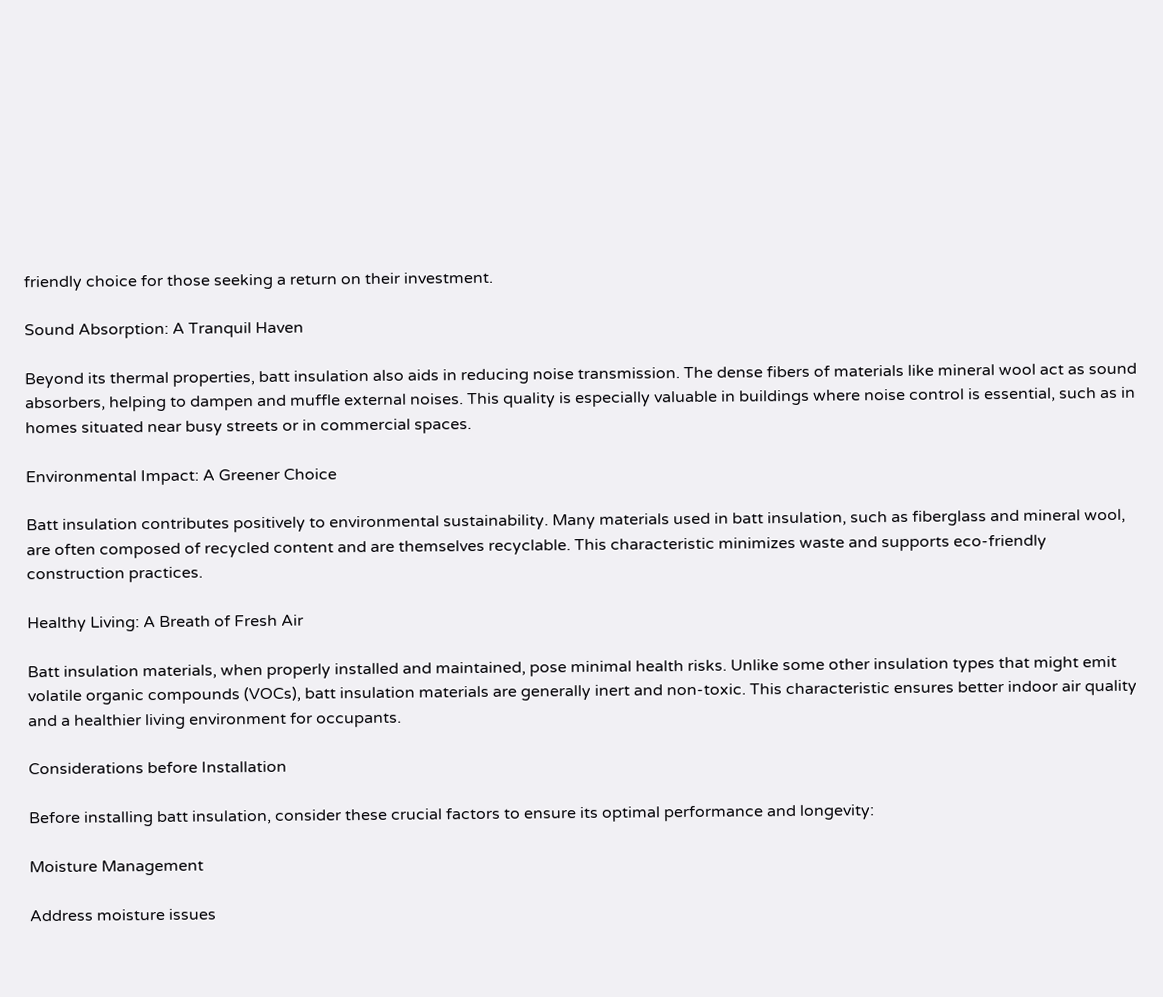friendly choice for those seeking a return on their investment.

Sound Absorption: A Tranquil Haven

Beyond its thermal properties, batt insulation also aids in reducing noise transmission. The dense fibers of materials like mineral wool act as sound absorbers, helping to dampen and muffle external noises. This quality is especially valuable in buildings where noise control is essential, such as in homes situated near busy streets or in commercial spaces.

Environmental Impact: A Greener Choice

Batt insulation contributes positively to environmental sustainability. Many materials used in batt insulation, such as fiberglass and mineral wool, are often composed of recycled content and are themselves recyclable. This characteristic minimizes waste and supports eco-friendly construction practices.

Healthy Living: A Breath of Fresh Air

Batt insulation materials, when properly installed and maintained, pose minimal health risks. Unlike some other insulation types that might emit volatile organic compounds (VOCs), batt insulation materials are generally inert and non-toxic. This characteristic ensures better indoor air quality and a healthier living environment for occupants.

Considerations before Installation

Before installing batt insulation, consider these crucial factors to ensure its optimal performance and longevity:

Moisture Management

Address moisture issues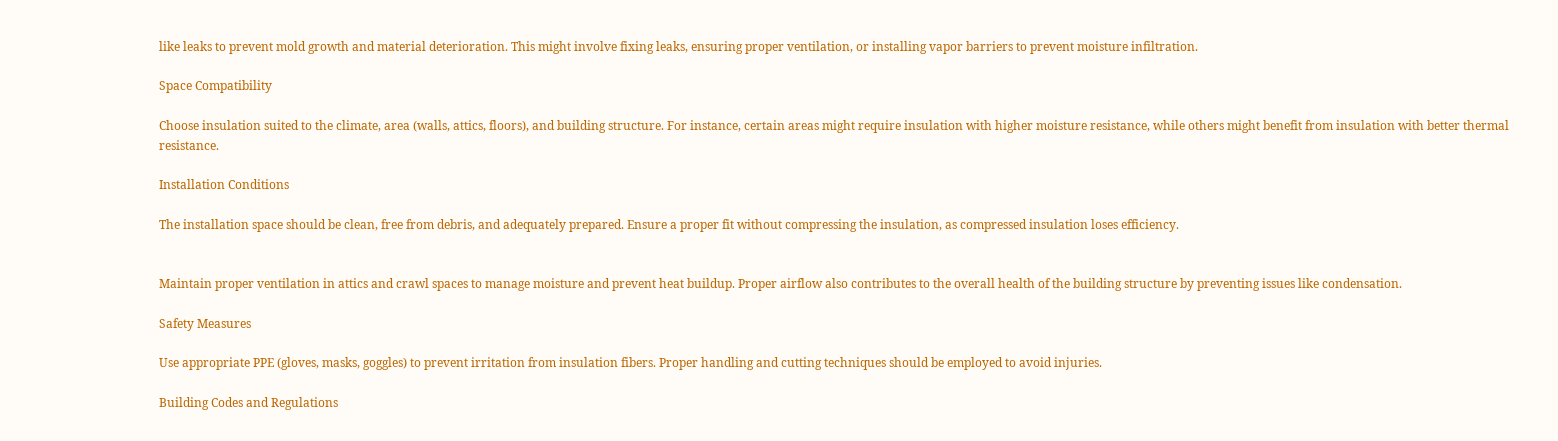like leaks to prevent mold growth and material deterioration. This might involve fixing leaks, ensuring proper ventilation, or installing vapor barriers to prevent moisture infiltration.

Space Compatibility

Choose insulation suited to the climate, area (walls, attics, floors), and building structure. For instance, certain areas might require insulation with higher moisture resistance, while others might benefit from insulation with better thermal resistance.

Installation Conditions

The installation space should be clean, free from debris, and adequately prepared. Ensure a proper fit without compressing the insulation, as compressed insulation loses efficiency.


Maintain proper ventilation in attics and crawl spaces to manage moisture and prevent heat buildup. Proper airflow also contributes to the overall health of the building structure by preventing issues like condensation.

Safety Measures

Use appropriate PPE (gloves, masks, goggles) to prevent irritation from insulation fibers. Proper handling and cutting techniques should be employed to avoid injuries.

Building Codes and Regulations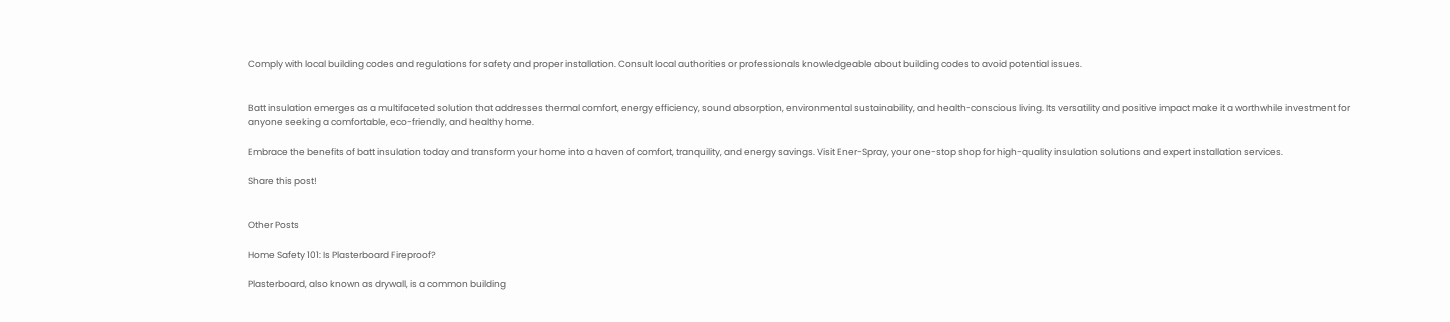Comply with local building codes and regulations for safety and proper installation. Consult local authorities or professionals knowledgeable about building codes to avoid potential issues.


Batt insulation emerges as a multifaceted solution that addresses thermal comfort, energy efficiency, sound absorption, environmental sustainability, and health-conscious living. Its versatility and positive impact make it a worthwhile investment for anyone seeking a comfortable, eco-friendly, and healthy home.

Embrace the benefits of batt insulation today and transform your home into a haven of comfort, tranquility, and energy savings. Visit Ener-Spray, your one-stop shop for high-quality insulation solutions and expert installation services.

Share this post!


Other Posts

Home Safety 101: Is Plasterboard Fireproof?

Plasterboard, also known as drywall, is a common building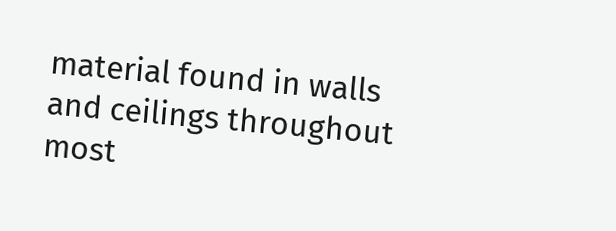material found in walls and ceilings throughout most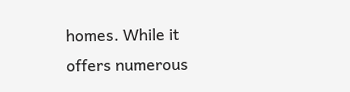homes. While it offers numerous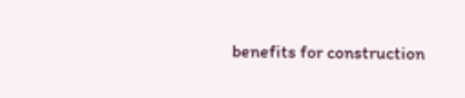benefits for construction